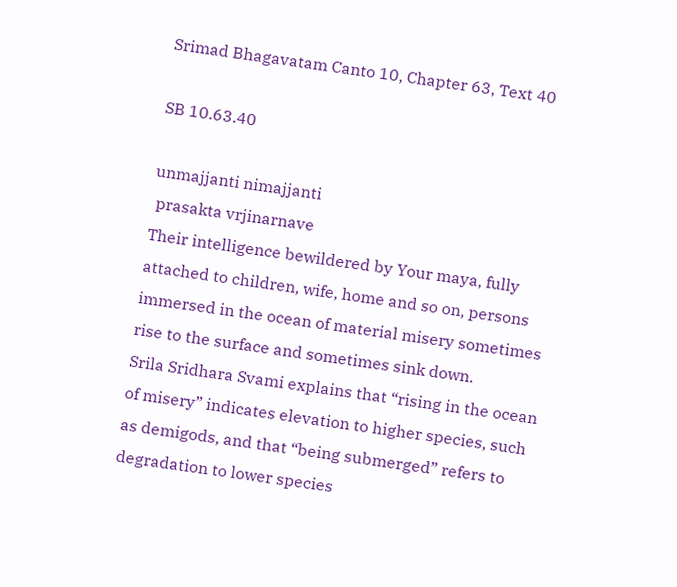Srimad Bhagavatam Canto 10, Chapter 63, Text 40

SB 10.63.40

unmajjanti nimajjanti
 prasakta vrjinarnave
Their intelligence bewildered by Your maya, fully attached to children, wife, home and so on, persons immersed in the ocean of material misery sometimes rise to the surface and sometimes sink down.
Srila Sridhara Svami explains that “rising in the ocean of misery” indicates elevation to higher species, such as demigods, and that “being submerged” refers to degradation to lower species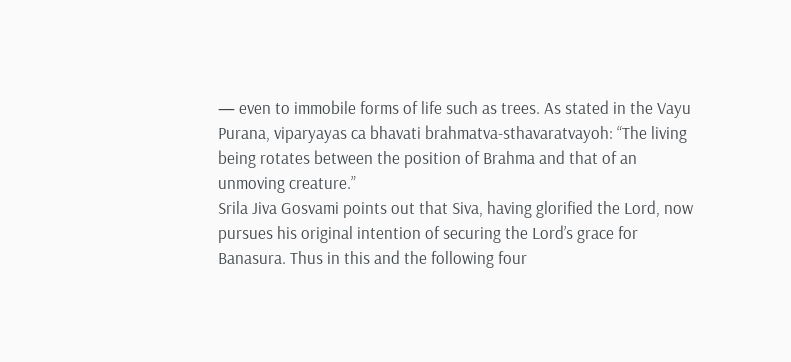— even to immobile forms of life such as trees. As stated in the Vayu Purana, viparyayas ca bhavati brahmatva-sthavaratvayoh: “The living being rotates between the position of Brahma and that of an unmoving creature.”
Srila Jiva Gosvami points out that Siva, having glorified the Lord, now pursues his original intention of securing the Lord’s grace for Banasura. Thus in this and the following four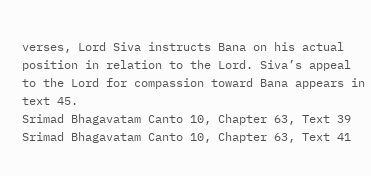verses, Lord Siva instructs Bana on his actual position in relation to the Lord. Siva’s appeal to the Lord for compassion toward Bana appears in text 45.
Srimad Bhagavatam Canto 10, Chapter 63, Text 39
Srimad Bhagavatam Canto 10, Chapter 63, Text 41